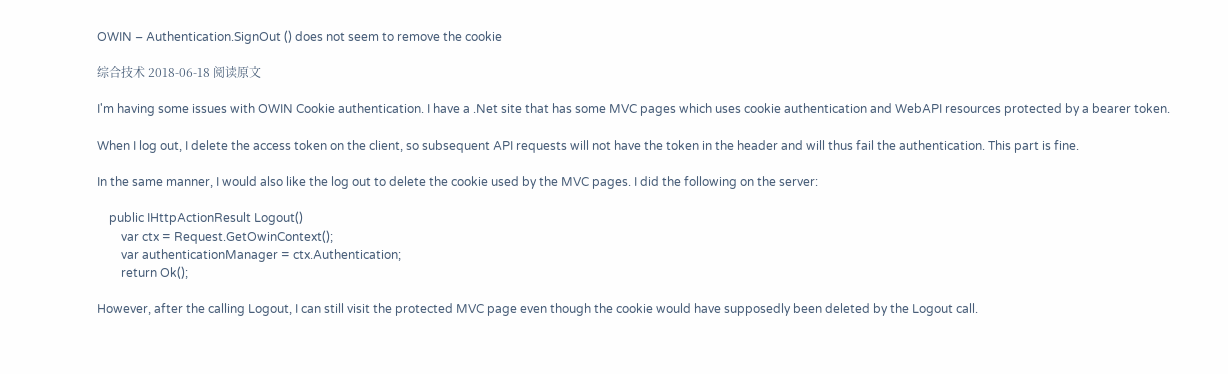OWIN – Authentication.SignOut () does not seem to remove the cookie

综合技术 2018-06-18 阅读原文

I'm having some issues with OWIN Cookie authentication. I have a .Net site that has some MVC pages which uses cookie authentication and WebAPI resources protected by a bearer token.

When I log out, I delete the access token on the client, so subsequent API requests will not have the token in the header and will thus fail the authentication. This part is fine.

In the same manner, I would also like the log out to delete the cookie used by the MVC pages. I did the following on the server:

    public IHttpActionResult Logout()
        var ctx = Request.GetOwinContext();
        var authenticationManager = ctx.Authentication;
        return Ok();

However, after the calling Logout, I can still visit the protected MVC page even though the cookie would have supposedly been deleted by the Logout call.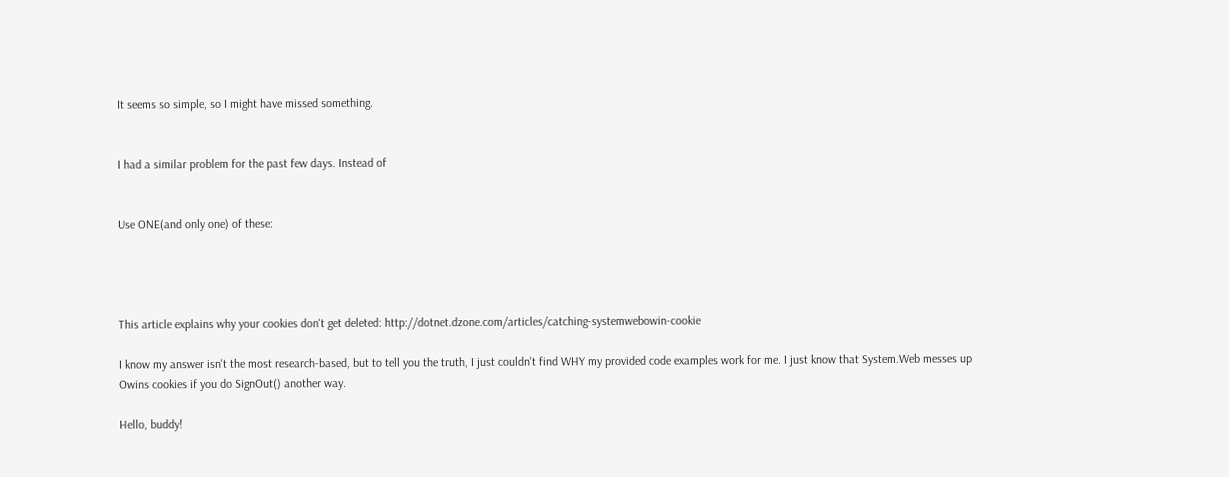It seems so simple, so I might have missed something.


I had a similar problem for the past few days. Instead of


Use ONE(and only one) of these:




This article explains why your cookies don't get deleted: http://dotnet.dzone.com/articles/catching-systemwebowin-cookie

I know my answer isn't the most research-based, but to tell you the truth, I just couldn't find WHY my provided code examples work for me. I just know that System.Web messes up Owins cookies if you do SignOut() another way.

Hello, buddy!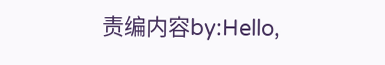责编内容by:Hello,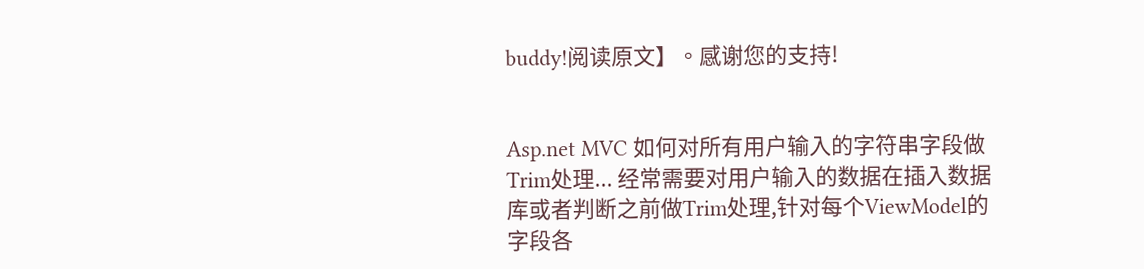buddy!阅读原文】。感谢您的支持!


Asp.net MVC 如何对所有用户输入的字符串字段做Trim处理... 经常需要对用户输入的数据在插入数据库或者判断之前做Trim处理,针对每个ViewModel的字段各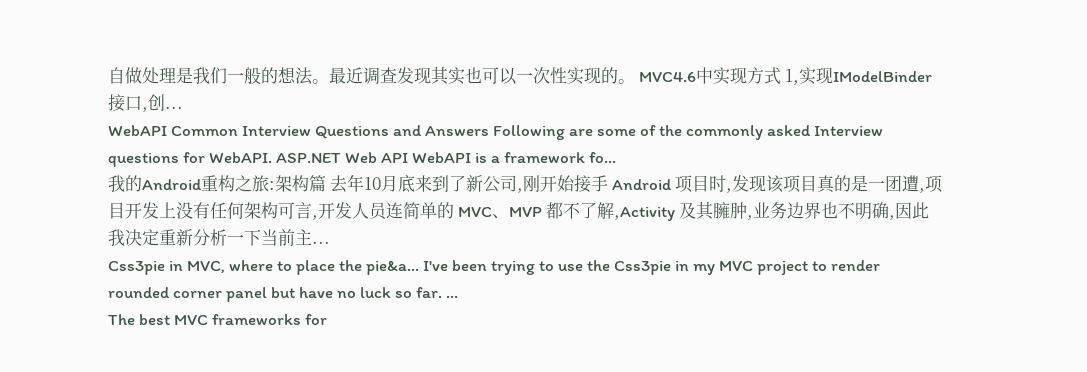自做处理是我们一般的想法。最近调查发现其实也可以一次性实现的。 MVC4.6中实现方式 1,实现IModelBinder接口,创...
WebAPI Common Interview Questions and Answers Following are some of the commonly asked Interview questions for WebAPI. ASP.NET Web API WebAPI is a framework fo...
我的Android重构之旅:架构篇 去年10月底来到了新公司,刚开始接手 Android 项目时,发现该项目真的是一团遭,项目开发上没有任何架构可言,开发人员连简单的 MVC、MVP 都不了解,Activity 及其臃肿,业务边界也不明确,因此我决定重新分析一下当前主...
Css3pie in MVC, where to place the pie&a... I've been trying to use the Css3pie in my MVC project to render rounded corner panel but have no luck so far. ...
The best MVC frameworks for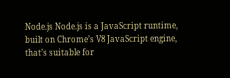Node.js Node.js is a JavaScript runtime, built on Chrome’s V8 JavaScript engine, that’s suitable for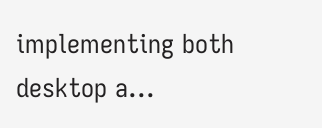implementing both desktop a...